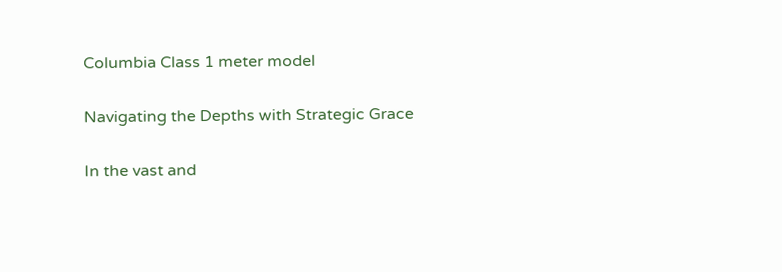Columbia Class 1 meter model

Navigating the Depths with Strategic Grace

In the vast and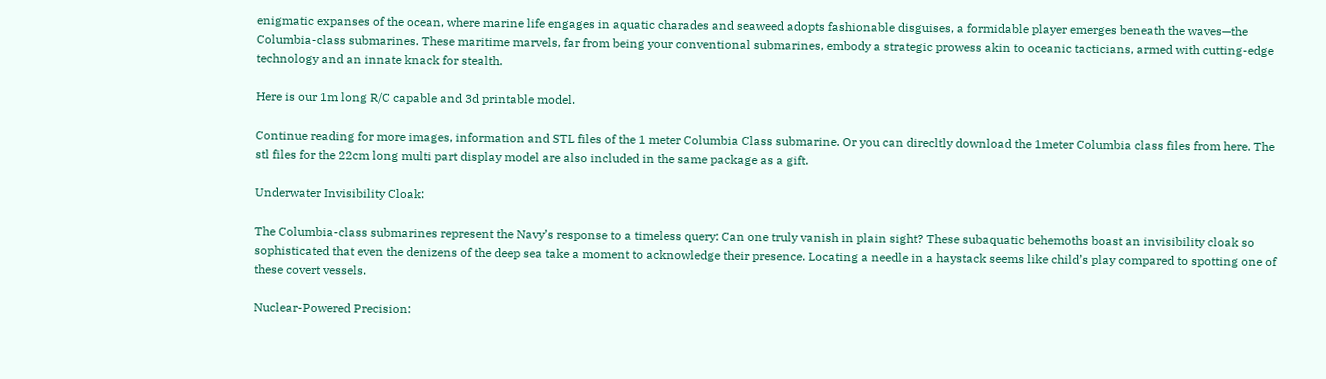enigmatic expanses of the ocean, where marine life engages in aquatic charades and seaweed adopts fashionable disguises, a formidable player emerges beneath the waves—the Columbia-class submarines. These maritime marvels, far from being your conventional submarines, embody a strategic prowess akin to oceanic tacticians, armed with cutting-edge technology and an innate knack for stealth.

Here is our 1m long R/C capable and 3d printable model.

Continue reading for more images, information and STL files of the 1 meter Columbia Class submarine. Or you can direcltly download the 1meter Columbia class files from here. The stl files for the 22cm long multi part display model are also included in the same package as a gift.

Underwater Invisibility Cloak:

The Columbia-class submarines represent the Navy’s response to a timeless query: Can one truly vanish in plain sight? These subaquatic behemoths boast an invisibility cloak so sophisticated that even the denizens of the deep sea take a moment to acknowledge their presence. Locating a needle in a haystack seems like child’s play compared to spotting one of these covert vessels.

Nuclear-Powered Precision: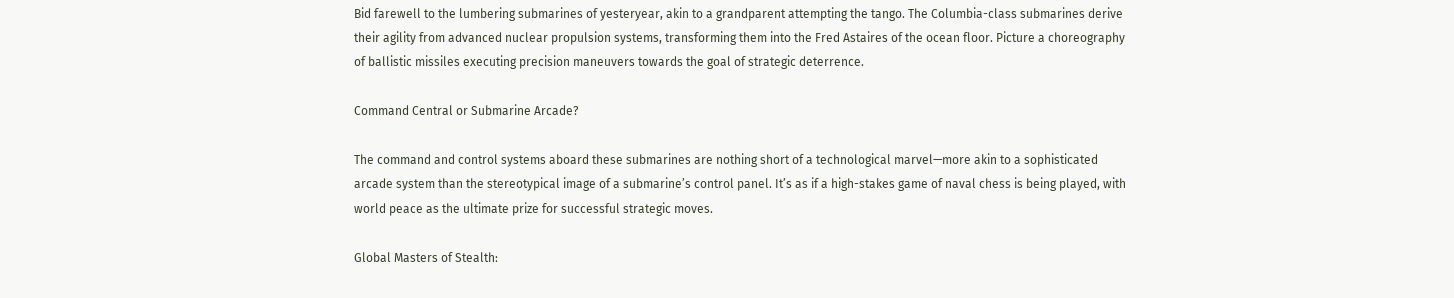Bid farewell to the lumbering submarines of yesteryear, akin to a grandparent attempting the tango. The Columbia-class submarines derive their agility from advanced nuclear propulsion systems, transforming them into the Fred Astaires of the ocean floor. Picture a choreography of ballistic missiles executing precision maneuvers towards the goal of strategic deterrence.

Command Central or Submarine Arcade?

The command and control systems aboard these submarines are nothing short of a technological marvel—more akin to a sophisticated arcade system than the stereotypical image of a submarine’s control panel. It’s as if a high-stakes game of naval chess is being played, with world peace as the ultimate prize for successful strategic moves.

Global Masters of Stealth: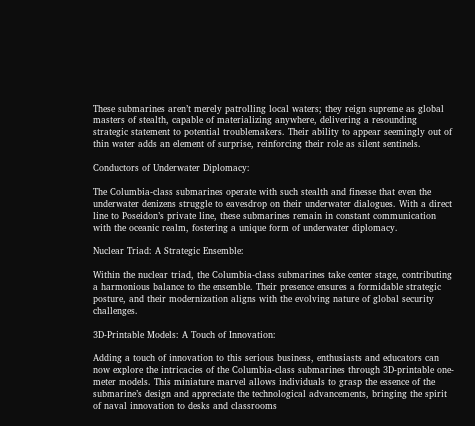These submarines aren’t merely patrolling local waters; they reign supreme as global masters of stealth, capable of materializing anywhere, delivering a resounding strategic statement to potential troublemakers. Their ability to appear seemingly out of thin water adds an element of surprise, reinforcing their role as silent sentinels.

Conductors of Underwater Diplomacy:

The Columbia-class submarines operate with such stealth and finesse that even the underwater denizens struggle to eavesdrop on their underwater dialogues. With a direct line to Poseidon’s private line, these submarines remain in constant communication with the oceanic realm, fostering a unique form of underwater diplomacy.

Nuclear Triad: A Strategic Ensemble:

Within the nuclear triad, the Columbia-class submarines take center stage, contributing a harmonious balance to the ensemble. Their presence ensures a formidable strategic posture, and their modernization aligns with the evolving nature of global security challenges.

3D-Printable Models: A Touch of Innovation:

Adding a touch of innovation to this serious business, enthusiasts and educators can now explore the intricacies of the Columbia-class submarines through 3D-printable one-meter models. This miniature marvel allows individuals to grasp the essence of the submarine’s design and appreciate the technological advancements, bringing the spirit of naval innovation to desks and classrooms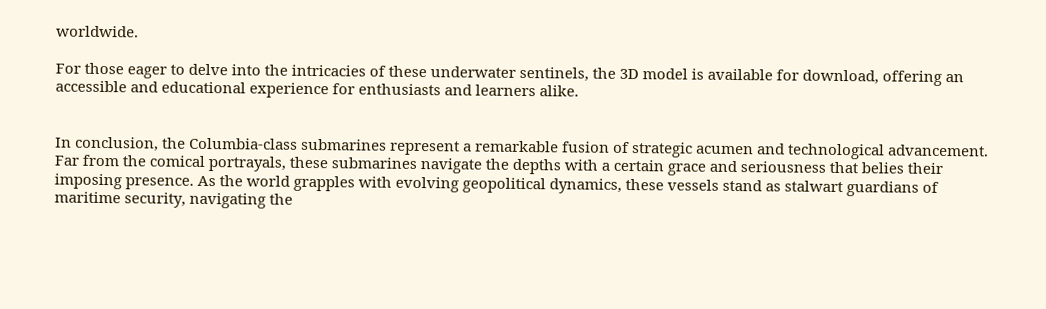worldwide.

For those eager to delve into the intricacies of these underwater sentinels, the 3D model is available for download, offering an accessible and educational experience for enthusiasts and learners alike.


In conclusion, the Columbia-class submarines represent a remarkable fusion of strategic acumen and technological advancement. Far from the comical portrayals, these submarines navigate the depths with a certain grace and seriousness that belies their imposing presence. As the world grapples with evolving geopolitical dynamics, these vessels stand as stalwart guardians of maritime security, navigating the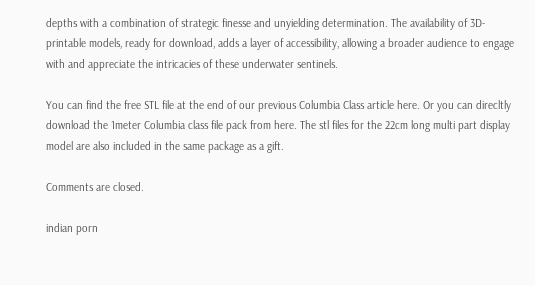depths with a combination of strategic finesse and unyielding determination. The availability of 3D-printable models, ready for download, adds a layer of accessibility, allowing a broader audience to engage with and appreciate the intricacies of these underwater sentinels.

You can find the free STL file at the end of our previous Columbia Class article here. Or you can direcltly download the 1meter Columbia class file pack from here. The stl files for the 22cm long multi part display model are also included in the same package as a gift.

Comments are closed.

indian porn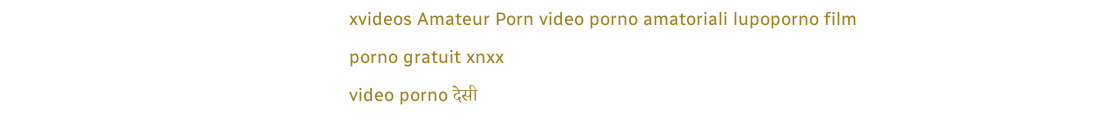xvideos Amateur Porn video porno amatoriali lupoporno film porno gratuit xnxx
video porno देसी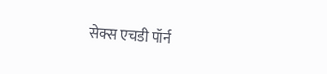सेक्स एचडी पॉर्न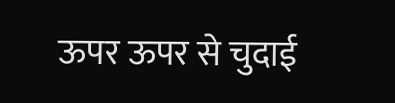ऊपर ऊपर से चुदाई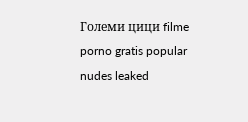Големи цици filme porno gratis popular nudes leaked